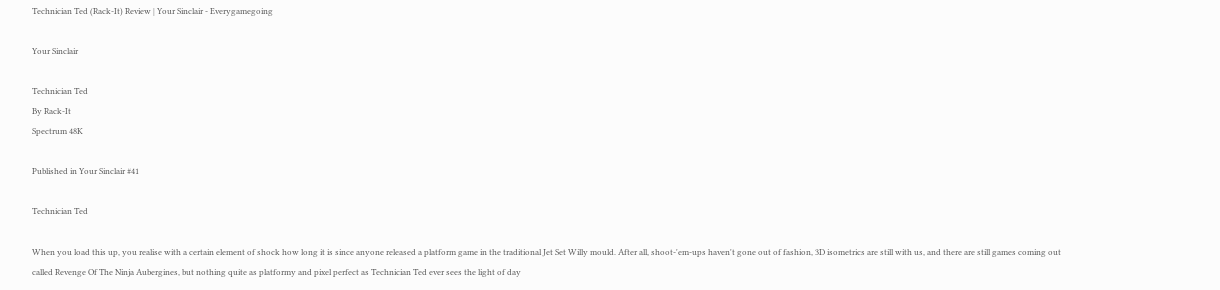Technician Ted (Rack-It) Review | Your Sinclair - Everygamegoing

Your Sinclair

Technician Ted
By Rack-It
Spectrum 48K

Published in Your Sinclair #41

Technician Ted

When you load this up, you realise with a certain element of shock how long it is since anyone released a platform game in the traditional Jet Set Willy mould. After all, shoot-'em-ups haven't gone out of fashion, 3D isometrics are still with us, and there are still games coming out called Revenge Of The Ninja Aubergines, but nothing quite as platformy and pixel perfect as Technician Ted ever sees the light of day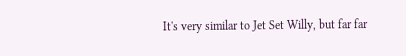It's very similar to Jet Set Willy, but far far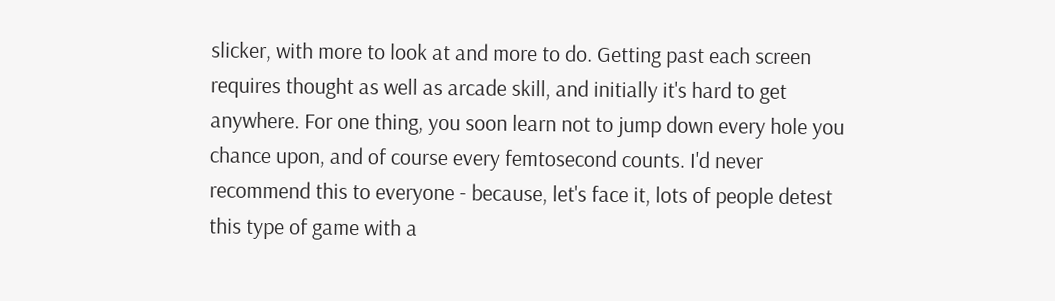slicker, with more to look at and more to do. Getting past each screen requires thought as well as arcade skill, and initially it's hard to get anywhere. For one thing, you soon learn not to jump down every hole you chance upon, and of course every femtosecond counts. I'd never recommend this to everyone - because, let's face it, lots of people detest this type of game with a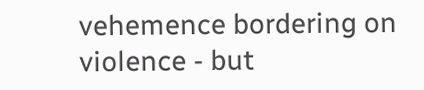vehemence bordering on violence - but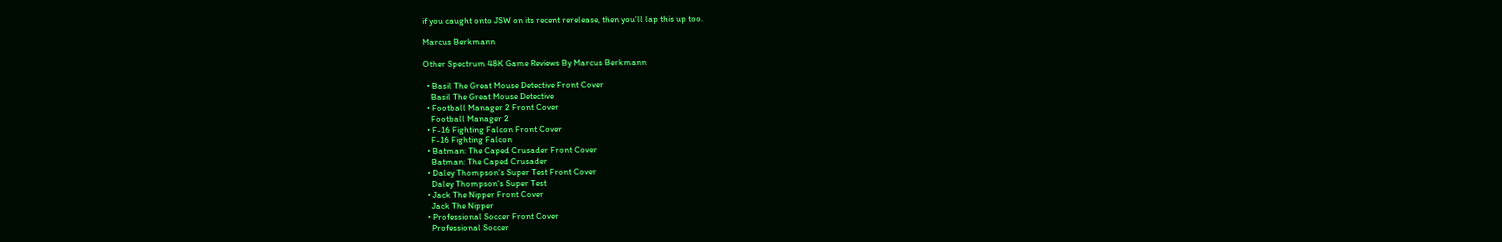if you caught onto JSW on its recent rerelease, then you'll lap this up too.

Marcus Berkmann

Other Spectrum 48K Game Reviews By Marcus Berkmann

  • Basil The Great Mouse Detective Front Cover
    Basil The Great Mouse Detective
  • Football Manager 2 Front Cover
    Football Manager 2
  • F-16 Fighting Falcon Front Cover
    F-16 Fighting Falcon
  • Batman: The Caped Crusader Front Cover
    Batman: The Caped Crusader
  • Daley Thompson's Super Test Front Cover
    Daley Thompson's Super Test
  • Jack The Nipper Front Cover
    Jack The Nipper
  • Professional Soccer Front Cover
    Professional Soccer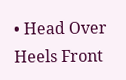• Head Over Heels Front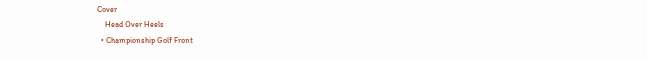Cover
    Head Over Heels
  • Championship Golf Front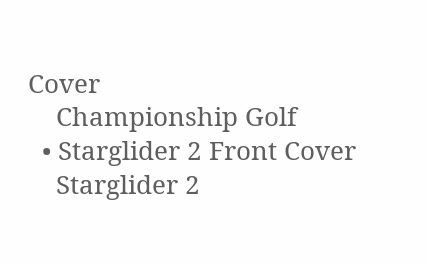Cover
    Championship Golf
  • Starglider 2 Front Cover
    Starglider 2